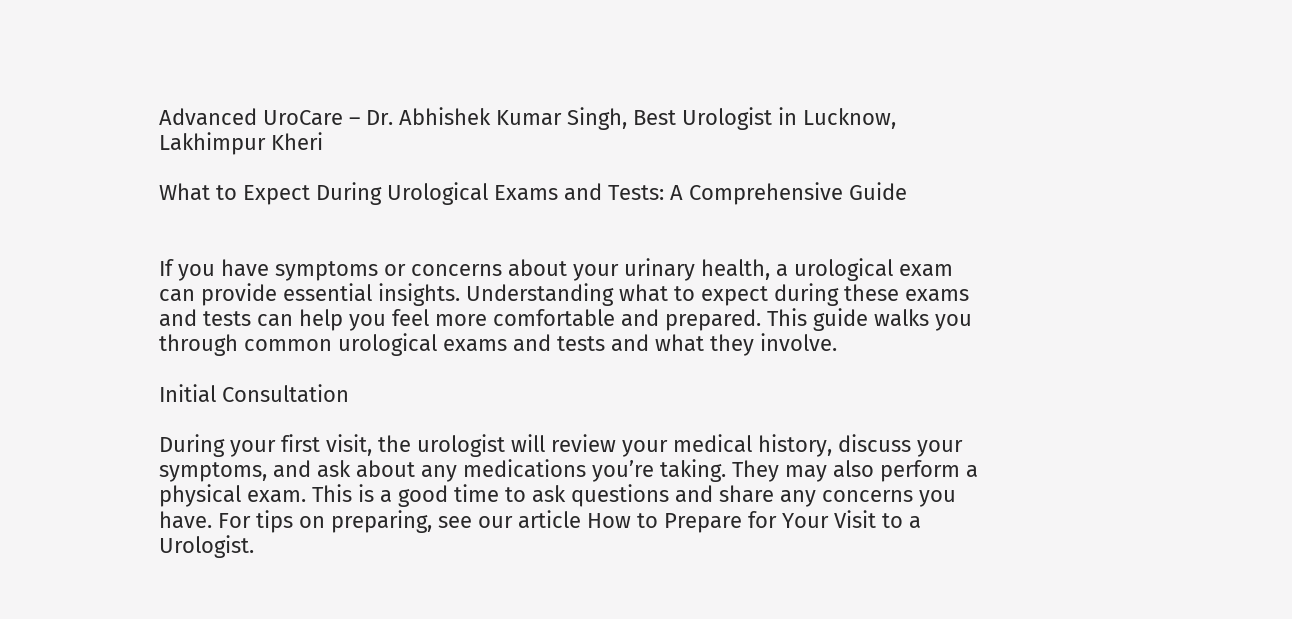Advanced UroCare – Dr. Abhishek Kumar Singh, Best Urologist in Lucknow, Lakhimpur Kheri

What to Expect During Urological Exams and Tests: A Comprehensive Guide


If you have symptoms or concerns about your urinary health, a urological exam can provide essential insights. Understanding what to expect during these exams and tests can help you feel more comfortable and prepared. This guide walks you through common urological exams and tests and what they involve.

Initial Consultation

During your first visit, the urologist will review your medical history, discuss your symptoms, and ask about any medications you’re taking. They may also perform a physical exam. This is a good time to ask questions and share any concerns you have. For tips on preparing, see our article How to Prepare for Your Visit to a Urologist.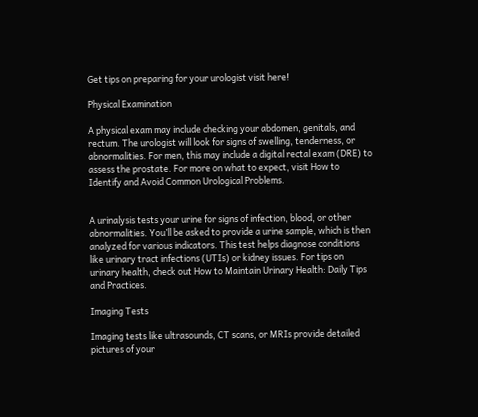Get tips on preparing for your urologist visit here!

Physical Examination

A physical exam may include checking your abdomen, genitals, and rectum. The urologist will look for signs of swelling, tenderness, or abnormalities. For men, this may include a digital rectal exam (DRE) to assess the prostate. For more on what to expect, visit How to Identify and Avoid Common Urological Problems.


A urinalysis tests your urine for signs of infection, blood, or other abnormalities. You’ll be asked to provide a urine sample, which is then analyzed for various indicators. This test helps diagnose conditions like urinary tract infections (UTIs) or kidney issues. For tips on urinary health, check out How to Maintain Urinary Health: Daily Tips and Practices.

Imaging Tests

Imaging tests like ultrasounds, CT scans, or MRIs provide detailed pictures of your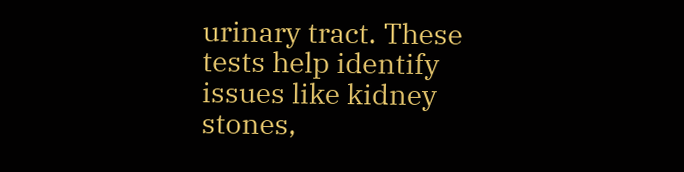urinary tract. These tests help identify issues like kidney stones,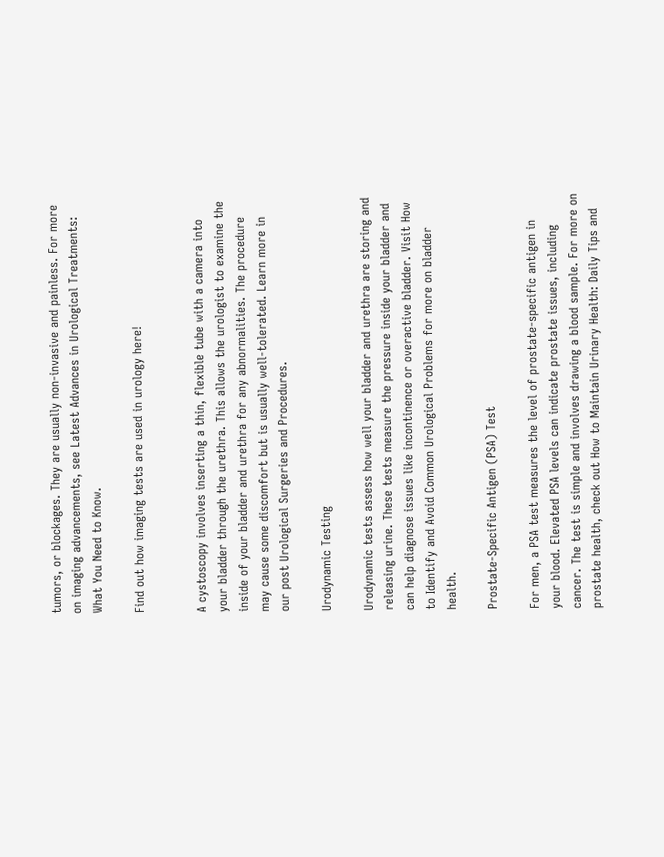tumors, or blockages. They are usually non-invasive and painless. For more on imaging advancements, see Latest Advances in Urological Treatments: What You Need to Know.

Find out how imaging tests are used in urology here!


A cystoscopy involves inserting a thin, flexible tube with a camera into your bladder through the urethra. This allows the urologist to examine the inside of your bladder and urethra for any abnormalities. The procedure may cause some discomfort but is usually well-tolerated. Learn more in our post Urological Surgeries and Procedures.

Urodynamic Testing

Urodynamic tests assess how well your bladder and urethra are storing and releasing urine. These tests measure the pressure inside your bladder and can help diagnose issues like incontinence or overactive bladder. Visit How to Identify and Avoid Common Urological Problems for more on bladder health.

Prostate-Specific Antigen (PSA) Test

For men, a PSA test measures the level of prostate-specific antigen in your blood. Elevated PSA levels can indicate prostate issues, including cancer. The test is simple and involves drawing a blood sample. For more on prostate health, check out How to Maintain Urinary Health: Daily Tips and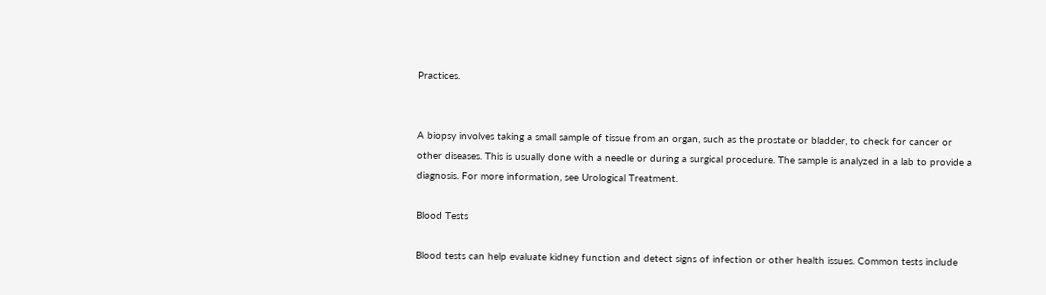Practices.


A biopsy involves taking a small sample of tissue from an organ, such as the prostate or bladder, to check for cancer or other diseases. This is usually done with a needle or during a surgical procedure. The sample is analyzed in a lab to provide a diagnosis. For more information, see Urological Treatment.

Blood Tests

Blood tests can help evaluate kidney function and detect signs of infection or other health issues. Common tests include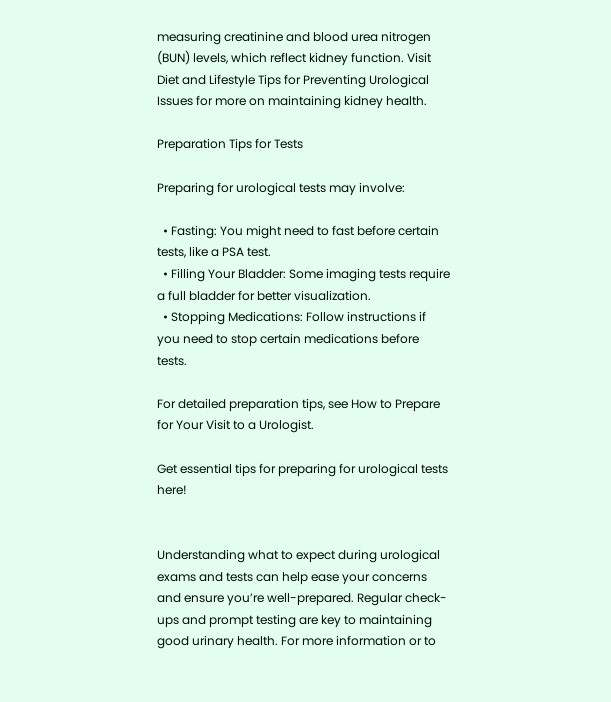measuring creatinine and blood urea nitrogen (BUN) levels, which reflect kidney function. Visit Diet and Lifestyle Tips for Preventing Urological Issues for more on maintaining kidney health.

Preparation Tips for Tests

Preparing for urological tests may involve:

  • Fasting: You might need to fast before certain tests, like a PSA test.
  • Filling Your Bladder: Some imaging tests require a full bladder for better visualization.
  • Stopping Medications: Follow instructions if you need to stop certain medications before tests.

For detailed preparation tips, see How to Prepare for Your Visit to a Urologist.

Get essential tips for preparing for urological tests here!


Understanding what to expect during urological exams and tests can help ease your concerns and ensure you’re well-prepared. Regular check-ups and prompt testing are key to maintaining good urinary health. For more information or to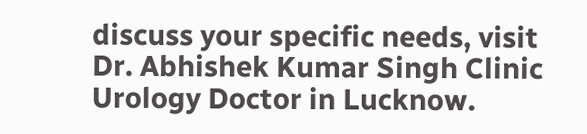discuss your specific needs, visit Dr. Abhishek Kumar Singh Clinic Urology Doctor in Lucknow.